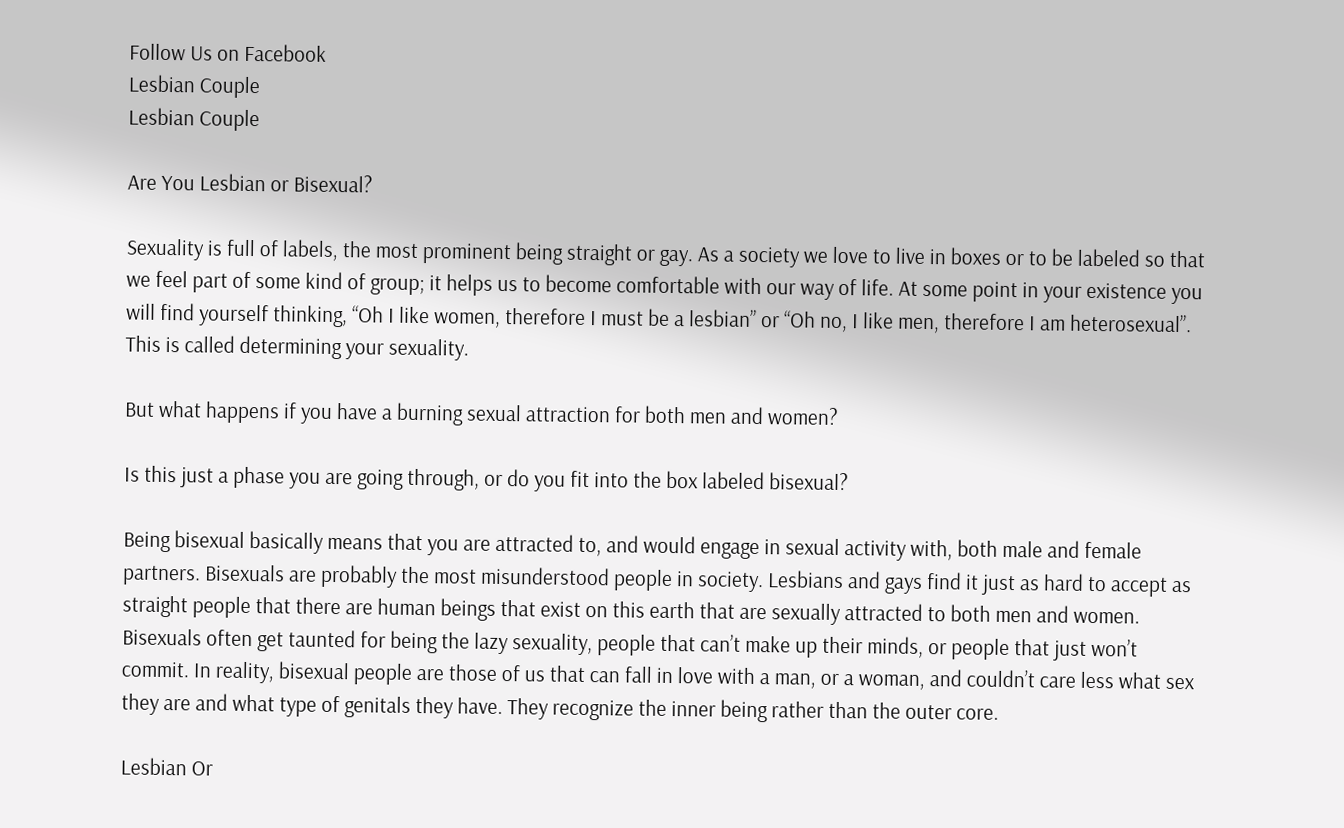Follow Us on Facebook
Lesbian Couple
Lesbian Couple

Are You Lesbian or Bisexual?

Sexuality is full of labels, the most prominent being straight or gay. As a society we love to live in boxes or to be labeled so that we feel part of some kind of group; it helps us to become comfortable with our way of life. At some point in your existence you will find yourself thinking, “Oh I like women, therefore I must be a lesbian” or “Oh no, I like men, therefore I am heterosexual”. This is called determining your sexuality.

But what happens if you have a burning sexual attraction for both men and women?

Is this just a phase you are going through, or do you fit into the box labeled bisexual?

Being bisexual basically means that you are attracted to, and would engage in sexual activity with, both male and female partners. Bisexuals are probably the most misunderstood people in society. Lesbians and gays find it just as hard to accept as straight people that there are human beings that exist on this earth that are sexually attracted to both men and women. Bisexuals often get taunted for being the lazy sexuality, people that can’t make up their minds, or people that just won’t commit. In reality, bisexual people are those of us that can fall in love with a man, or a woman, and couldn’t care less what sex they are and what type of genitals they have. They recognize the inner being rather than the outer core.

Lesbian Or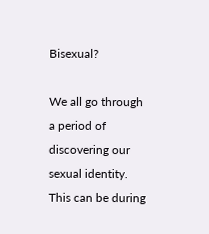Bisexual?

We all go through a period of discovering our sexual identity. This can be during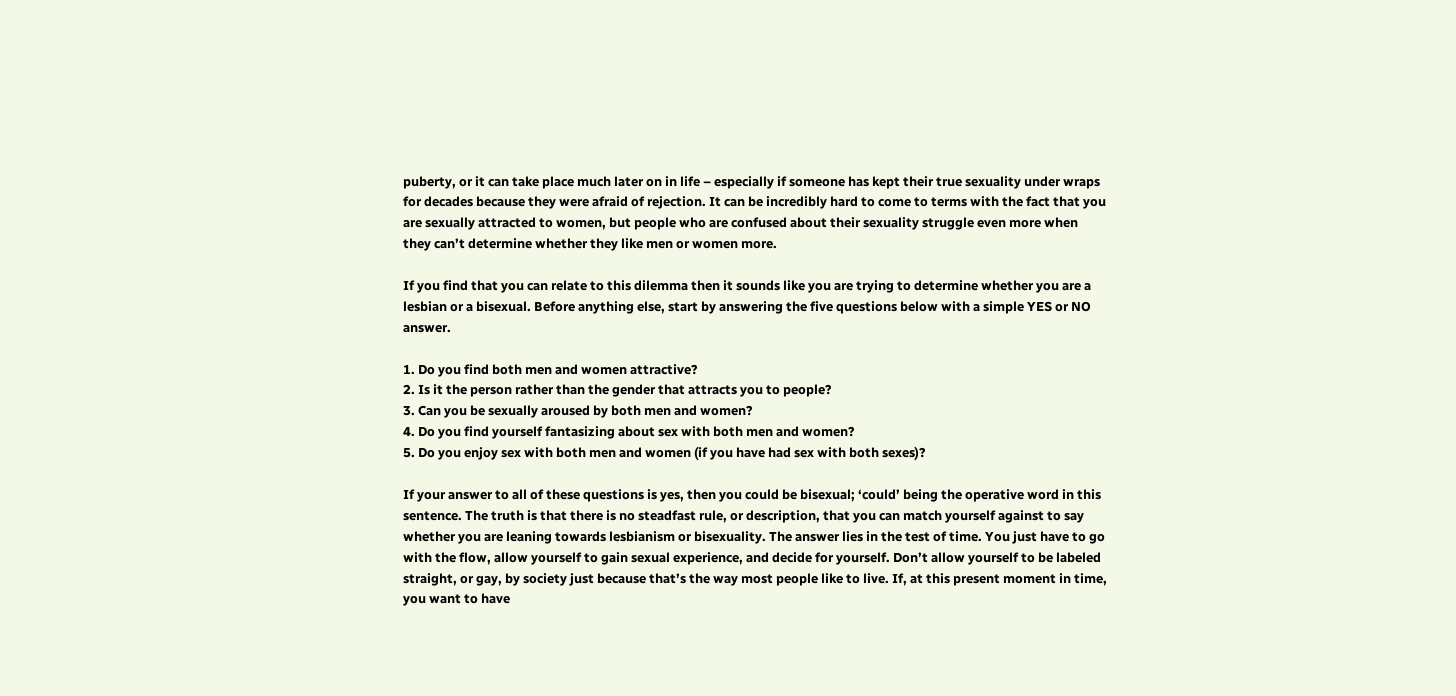puberty, or it can take place much later on in life – especially if someone has kept their true sexuality under wraps for decades because they were afraid of rejection. It can be incredibly hard to come to terms with the fact that you are sexually attracted to women, but people who are confused about their sexuality struggle even more when they can’t determine whether they like men or women more.

If you find that you can relate to this dilemma then it sounds like you are trying to determine whether you are a lesbian or a bisexual. Before anything else, start by answering the five questions below with a simple YES or NO answer.

1. Do you find both men and women attractive?
2. Is it the person rather than the gender that attracts you to people?
3. Can you be sexually aroused by both men and women?
4. Do you find yourself fantasizing about sex with both men and women?
5. Do you enjoy sex with both men and women (if you have had sex with both sexes)?

If your answer to all of these questions is yes, then you could be bisexual; ‘could’ being the operative word in this sentence. The truth is that there is no steadfast rule, or description, that you can match yourself against to say whether you are leaning towards lesbianism or bisexuality. The answer lies in the test of time. You just have to go with the flow, allow yourself to gain sexual experience, and decide for yourself. Don’t allow yourself to be labeled straight, or gay, by society just because that’s the way most people like to live. If, at this present moment in time, you want to have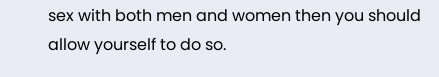sex with both men and women then you should allow yourself to do so.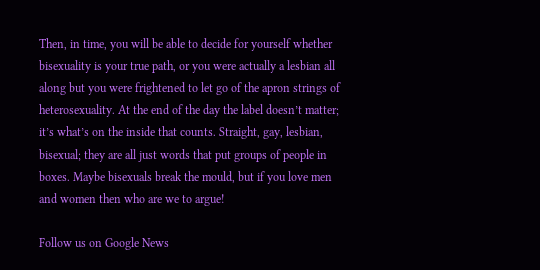Then, in time, you will be able to decide for yourself whether bisexuality is your true path, or you were actually a lesbian all along but you were frightened to let go of the apron strings of heterosexuality. At the end of the day the label doesn’t matter; it’s what’s on the inside that counts. Straight, gay, lesbian, bisexual; they are all just words that put groups of people in boxes. Maybe bisexuals break the mould, but if you love men and women then who are we to argue!

Follow us on Google News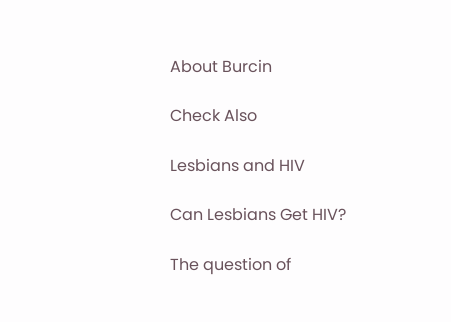About Burcin

Check Also

Lesbians and HIV

Can Lesbians Get HIV?

The question of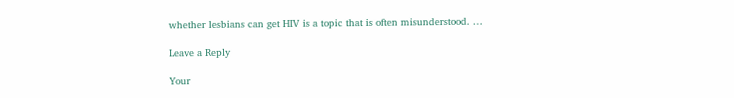whether lesbians can get HIV is a topic that is often misunderstood. …

Leave a Reply

Your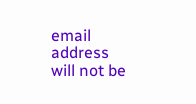email address will not be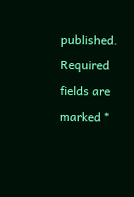published. Required fields are marked *